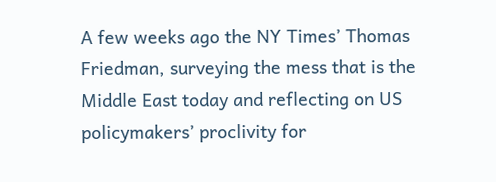A few weeks ago the NY Times’ Thomas Friedman, surveying the mess that is the Middle East today and reflecting on US policymakers’ proclivity for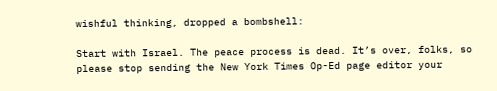wishful thinking, dropped a bombshell:

Start with Israel. The peace process is dead. It’s over, folks, so please stop sending the New York Times Op-Ed page editor your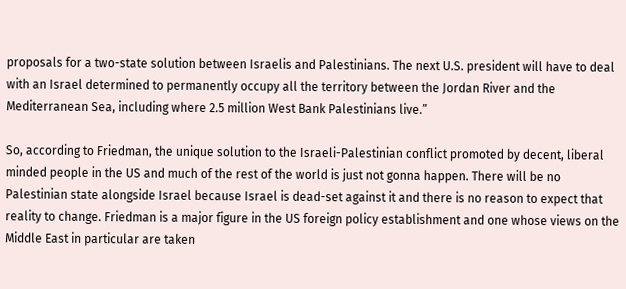proposals for a two-state solution between Israelis and Palestinians. The next U.S. president will have to deal with an Israel determined to permanently occupy all the territory between the Jordan River and the Mediterranean Sea, including where 2.5 million West Bank Palestinians live.”

So, according to Friedman, the unique solution to the Israeli-Palestinian conflict promoted by decent, liberal minded people in the US and much of the rest of the world is just not gonna happen. There will be no Palestinian state alongside Israel because Israel is dead-set against it and there is no reason to expect that reality to change. Friedman is a major figure in the US foreign policy establishment and one whose views on the Middle East in particular are taken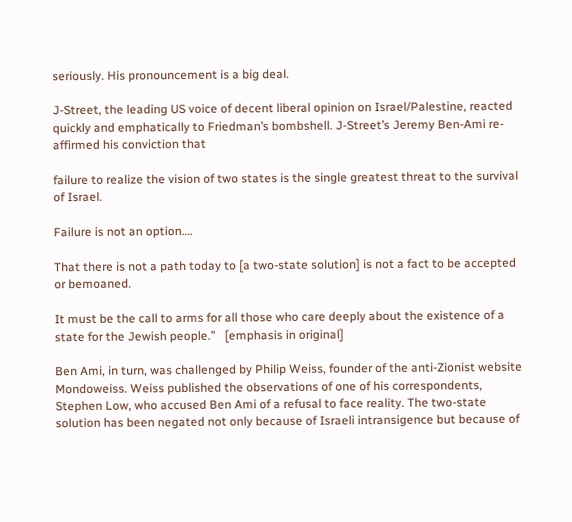seriously. His pronouncement is a big deal.

J-Street, the leading US voice of decent liberal opinion on Israel/Palestine, reacted quickly and emphatically to Friedman’s bombshell. J-Street’s Jeremy Ben-Ami re-affirmed his conviction that

failure to realize the vision of two states is the single greatest threat to the survival of Israel.

Failure is not an option….

That there is not a path today to [a two-state solution] is not a fact to be accepted or bemoaned.

It must be the call to arms for all those who care deeply about the existence of a state for the Jewish people.”   [emphasis in original]

Ben Ami, in turn, was challenged by Philip Weiss, founder of the anti-Zionist website Mondoweiss. Weiss published the observations of one of his correspondents, Stephen Low, who accused Ben Ami of a refusal to face reality. The two-state solution has been negated not only because of Israeli intransigence but because of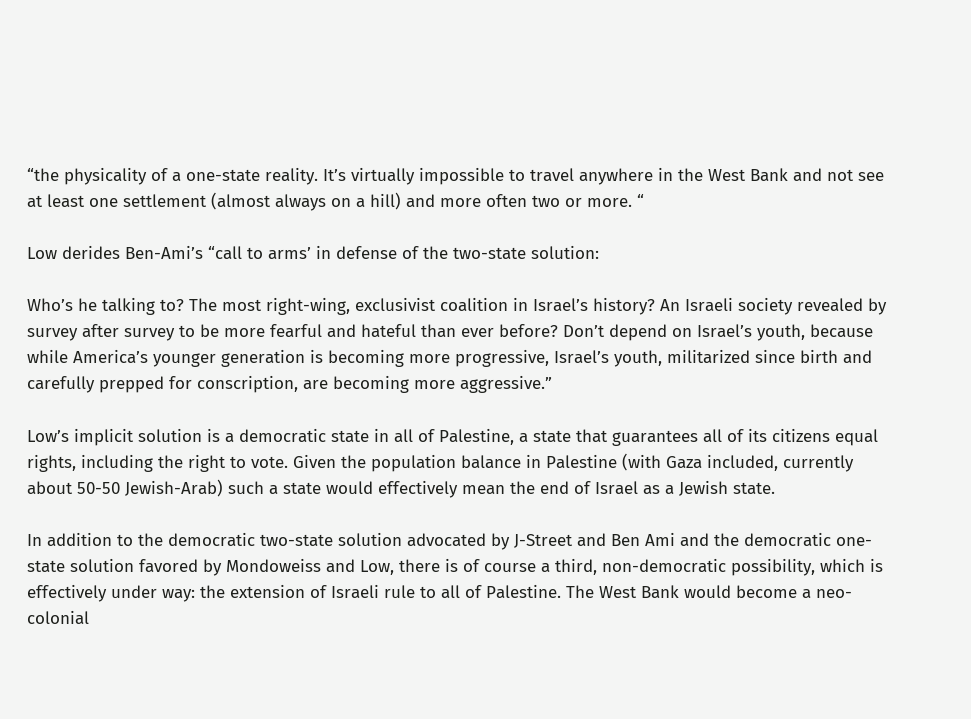“the physicality of a one-state reality. It’s virtually impossible to travel anywhere in the West Bank and not see at least one settlement (almost always on a hill) and more often two or more. “

Low derides Ben-Ami’s “call to arms’ in defense of the two-state solution:

Who’s he talking to? The most right-wing, exclusivist coalition in Israel’s history? An Israeli society revealed by survey after survey to be more fearful and hateful than ever before? Don’t depend on Israel’s youth, because while America’s younger generation is becoming more progressive, Israel’s youth, militarized since birth and carefully prepped for conscription, are becoming more aggressive.”

Low’s implicit solution is a democratic state in all of Palestine, a state that guarantees all of its citizens equal rights, including the right to vote. Given the population balance in Palestine (with Gaza included, currently about 50-50 Jewish-Arab) such a state would effectively mean the end of Israel as a Jewish state.

In addition to the democratic two-state solution advocated by J-Street and Ben Ami and the democratic one-state solution favored by Mondoweiss and Low, there is of course a third, non-democratic possibility, which is effectively under way: the extension of Israeli rule to all of Palestine. The West Bank would become a neo-colonial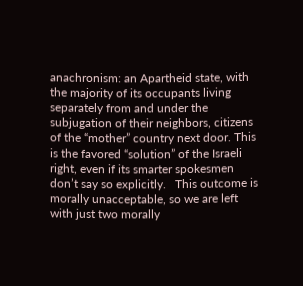anachronism: an Apartheid state, with the majority of its occupants living separately from and under the subjugation of their neighbors, citizens of the “mother” country next door. This is the favored “solution” of the Israeli right, even if its smarter spokesmen don’t say so explicitly.   This outcome is morally unacceptable, so we are left with just two morally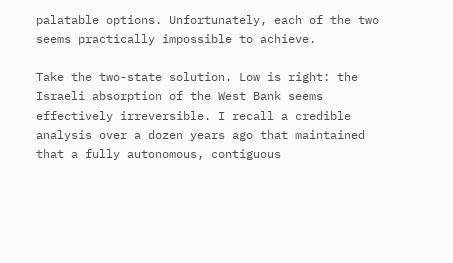palatable options. Unfortunately, each of the two seems practically impossible to achieve.

Take the two-state solution. Low is right: the Israeli absorption of the West Bank seems effectively irreversible. I recall a credible analysis over a dozen years ago that maintained that a fully autonomous, contiguous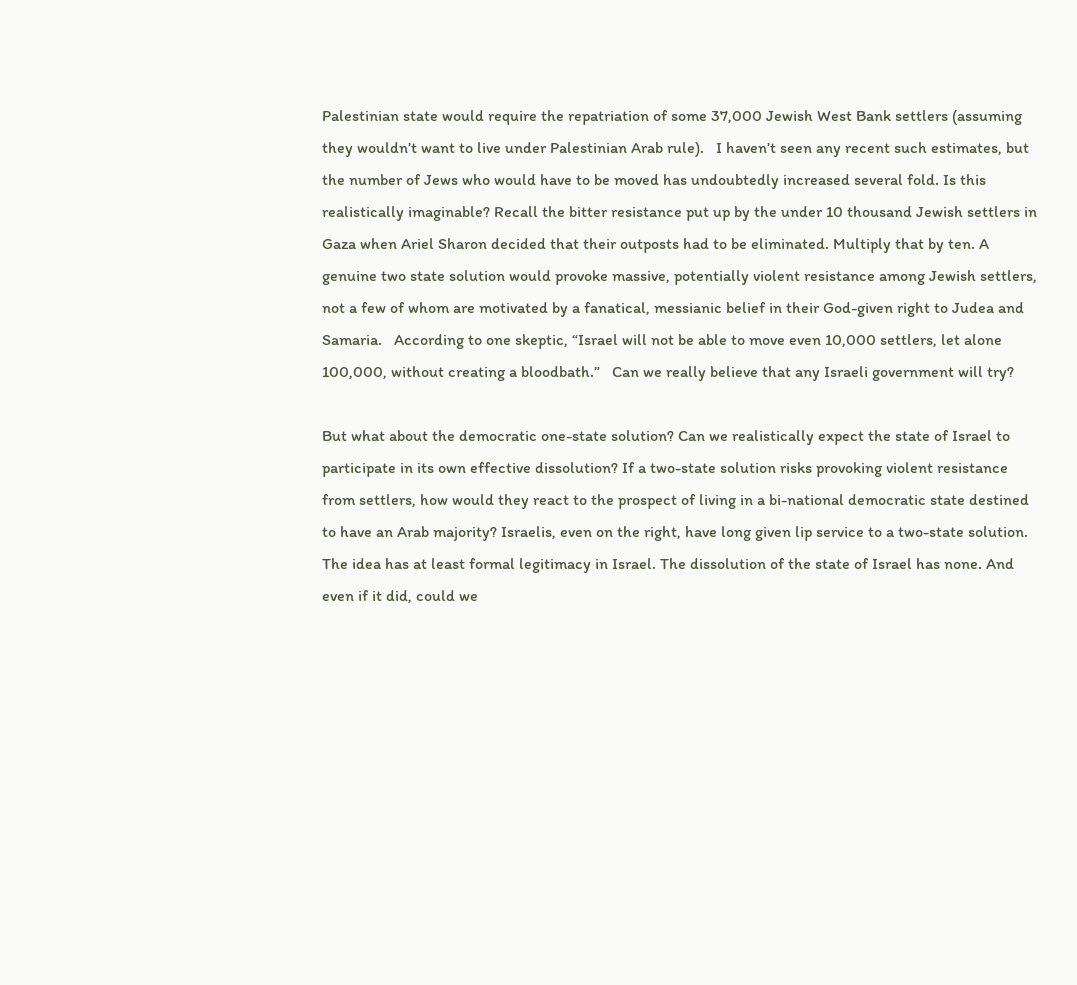Palestinian state would require the repatriation of some 37,000 Jewish West Bank settlers (assuming they wouldn’t want to live under Palestinian Arab rule).   I haven’t seen any recent such estimates, but the number of Jews who would have to be moved has undoubtedly increased several fold. Is this realistically imaginable? Recall the bitter resistance put up by the under 10 thousand Jewish settlers in Gaza when Ariel Sharon decided that their outposts had to be eliminated. Multiply that by ten. A genuine two state solution would provoke massive, potentially violent resistance among Jewish settlers, not a few of whom are motivated by a fanatical, messianic belief in their God-given right to Judea and Samaria.   According to one skeptic, “Israel will not be able to move even 10,000 settlers, let alone 100,000, without creating a bloodbath.”   Can we really believe that any Israeli government will try?

But what about the democratic one-state solution? Can we realistically expect the state of Israel to participate in its own effective dissolution? If a two-state solution risks provoking violent resistance from settlers, how would they react to the prospect of living in a bi-national democratic state destined to have an Arab majority? Israelis, even on the right, have long given lip service to a two-state solution. The idea has at least formal legitimacy in Israel. The dissolution of the state of Israel has none. And even if it did, could we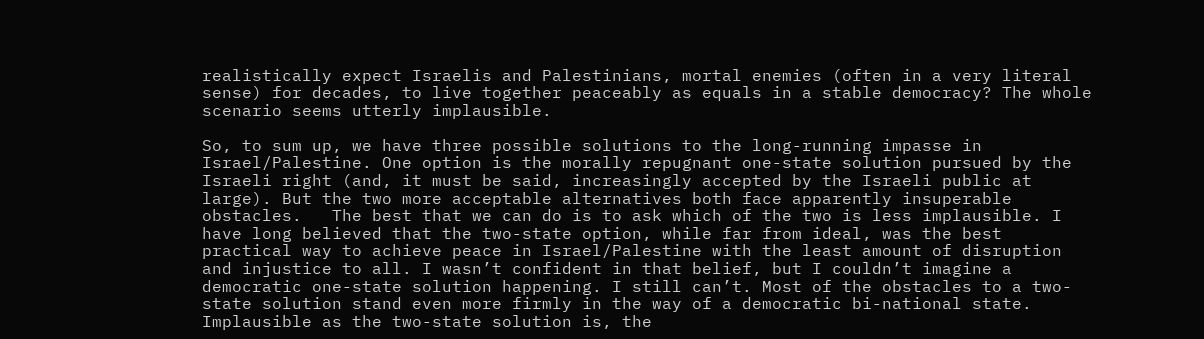realistically expect Israelis and Palestinians, mortal enemies (often in a very literal sense) for decades, to live together peaceably as equals in a stable democracy? The whole scenario seems utterly implausible.

So, to sum up, we have three possible solutions to the long-running impasse in Israel/Palestine. One option is the morally repugnant one-state solution pursued by the Israeli right (and, it must be said, increasingly accepted by the Israeli public at large). But the two more acceptable alternatives both face apparently insuperable obstacles.   The best that we can do is to ask which of the two is less implausible. I have long believed that the two-state option, while far from ideal, was the best practical way to achieve peace in Israel/Palestine with the least amount of disruption and injustice to all. I wasn’t confident in that belief, but I couldn’t imagine a democratic one-state solution happening. I still can’t. Most of the obstacles to a two-state solution stand even more firmly in the way of a democratic bi-national state. Implausible as the two-state solution is, the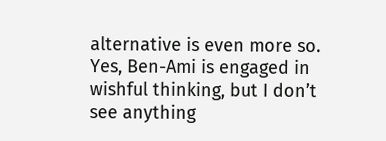alternative is even more so. Yes, Ben-Ami is engaged in wishful thinking, but I don’t see anything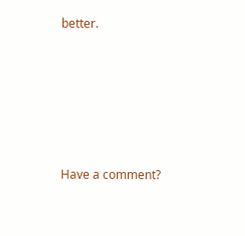better.






Have a comment?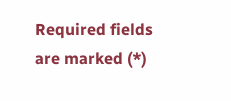Required fields are marked (*)